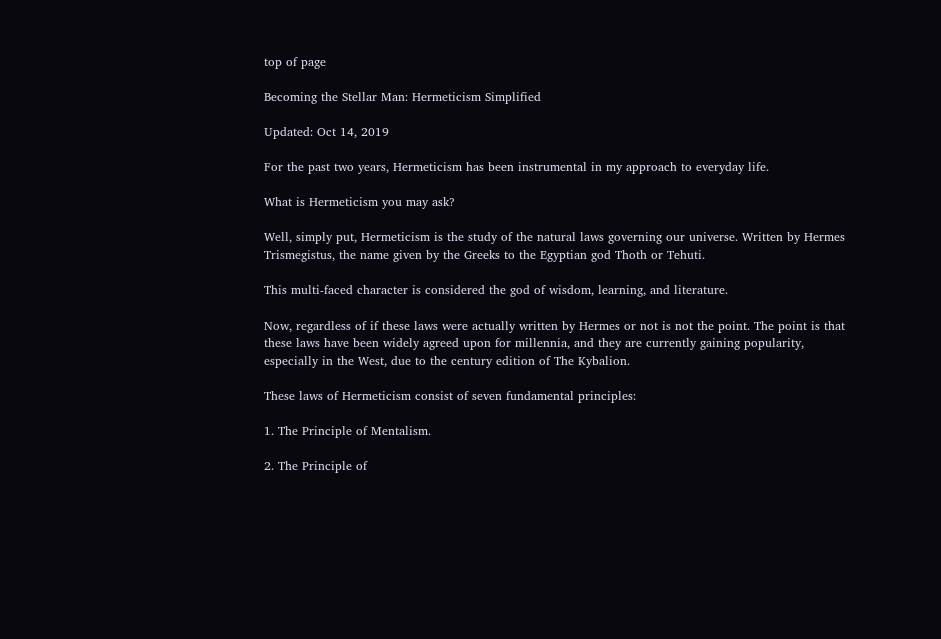top of page

Becoming the Stellar Man: Hermeticism Simplified

Updated: Oct 14, 2019

For the past two years, Hermeticism has been instrumental in my approach to everyday life.

What is Hermeticism you may ask?

Well, simply put, Hermeticism is the study of the natural laws governing our universe. Written by Hermes Trismegistus, the name given by the Greeks to the Egyptian god Thoth or Tehuti.

This multi-faced character is considered the god of wisdom, learning, and literature.

Now, regardless of if these laws were actually written by Hermes or not is not the point. The point is that these laws have been widely agreed upon for millennia, and they are currently gaining popularity, especially in the West, due to the century edition of The Kybalion.

These laws of Hermeticism consist of seven fundamental principles:

1. The Principle of Mentalism.

2. The Principle of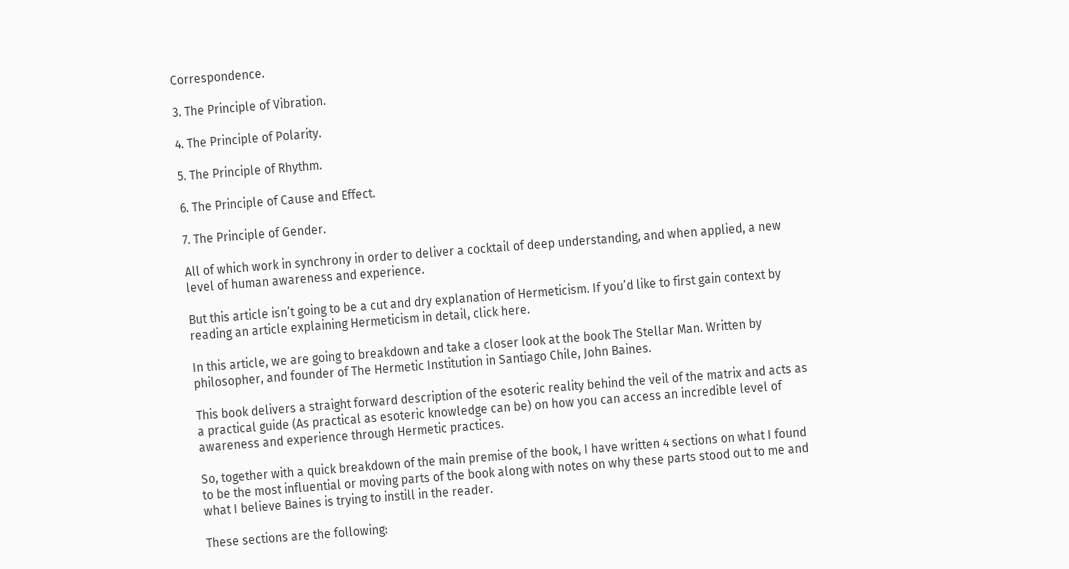Correspondence.

3. The Principle of Vibration.

4. The Principle of Polarity.

5. The Principle of Rhythm.

6. The Principle of Cause and Effect.

7. The Principle of Gender.

All of which work in synchrony in order to deliver a cocktail of deep understanding, and when applied, a new level of human awareness and experience.

But this article isn’t going to be a cut and dry explanation of Hermeticism. If you’d like to first gain context by reading an article explaining Hermeticism in detail, click here.

In this article, we are going to breakdown and take a closer look at the book The Stellar Man. Written by philosopher, and founder of The Hermetic Institution in Santiago Chile, John Baines.

This book delivers a straight forward description of the esoteric reality behind the veil of the matrix and acts as a practical guide (As practical as esoteric knowledge can be) on how you can access an incredible level of awareness and experience through Hermetic practices.

So, together with a quick breakdown of the main premise of the book, I have written 4 sections on what I found to be the most influential or moving parts of the book along with notes on why these parts stood out to me and what I believe Baines is trying to instill in the reader.

These sections are the following: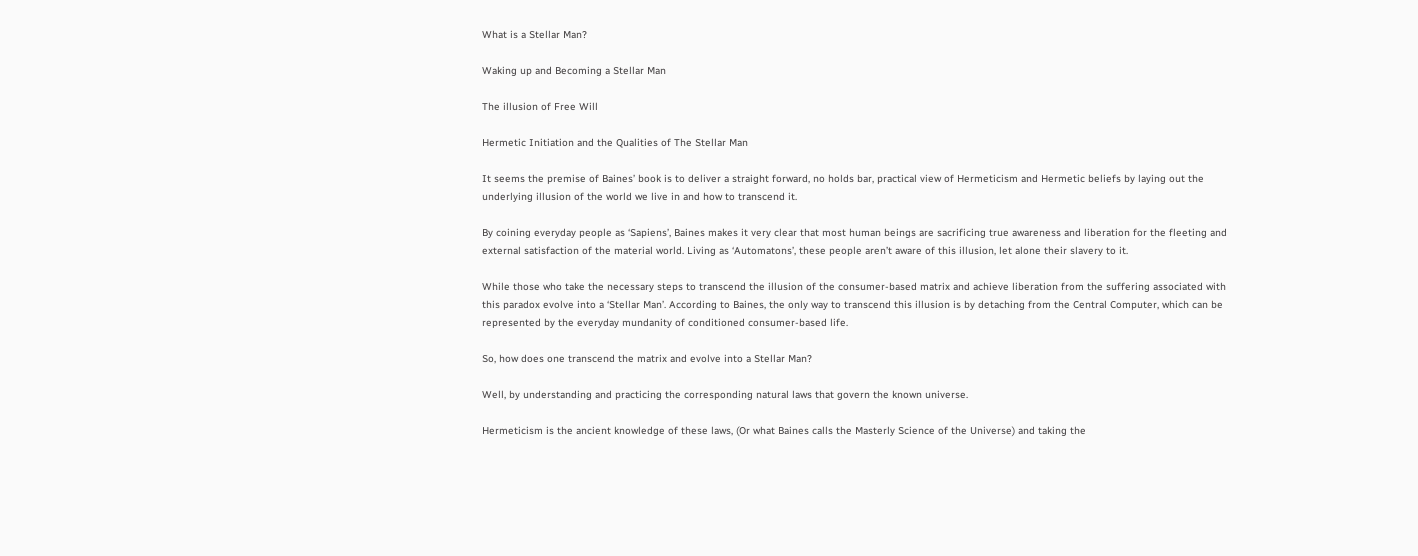What is a Stellar Man?

Waking up and Becoming a Stellar Man

The illusion of Free Will

Hermetic Initiation and the Qualities of The Stellar Man

It seems the premise of Baines’ book is to deliver a straight forward, no holds bar, practical view of Hermeticism and Hermetic beliefs by laying out the underlying illusion of the world we live in and how to transcend it.

By coining everyday people as ‘Sapiens’, Baines makes it very clear that most human beings are sacrificing true awareness and liberation for the fleeting and external satisfaction of the material world. Living as ‘Automatons’, these people aren’t aware of this illusion, let alone their slavery to it.

While those who take the necessary steps to transcend the illusion of the consumer-based matrix and achieve liberation from the suffering associated with this paradox evolve into a ‘Stellar Man’. According to Baines, the only way to transcend this illusion is by detaching from the Central Computer, which can be represented by the everyday mundanity of conditioned consumer-based life.

So, how does one transcend the matrix and evolve into a Stellar Man?

Well, by understanding and practicing the corresponding natural laws that govern the known universe.

Hermeticism is the ancient knowledge of these laws, (Or what Baines calls the Masterly Science of the Universe) and taking the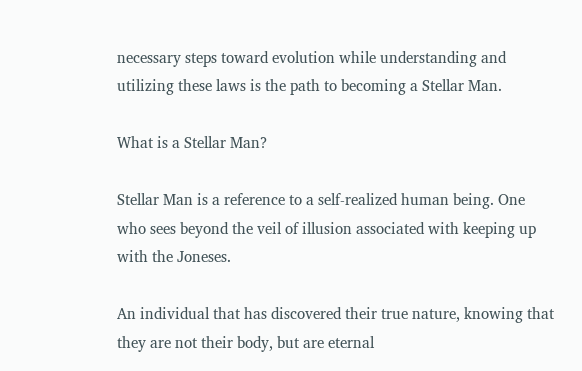necessary steps toward evolution while understanding and utilizing these laws is the path to becoming a Stellar Man.

What is a Stellar Man?

Stellar Man is a reference to a self-realized human being. One who sees beyond the veil of illusion associated with keeping up with the Joneses.

An individual that has discovered their true nature, knowing that they are not their body, but are eternal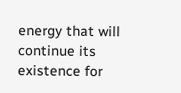energy that will continue its existence for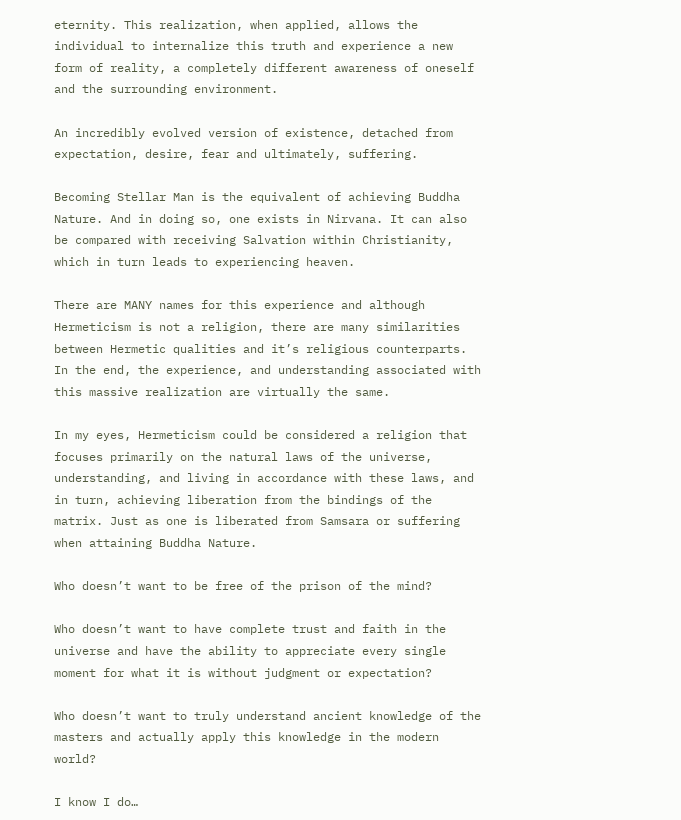eternity. This realization, when applied, allows the individual to internalize this truth and experience a new form of reality, a completely different awareness of oneself and the surrounding environment.

An incredibly evolved version of existence, detached from expectation, desire, fear and ultimately, suffering.

Becoming Stellar Man is the equivalent of achieving Buddha Nature. And in doing so, one exists in Nirvana. It can also be compared with receiving Salvation within Christianity, which in turn leads to experiencing heaven.

There are MANY names for this experience and although Hermeticism is not a religion, there are many similarities between Hermetic qualities and it’s religious counterparts. In the end, the experience, and understanding associated with this massive realization are virtually the same.

In my eyes, Hermeticism could be considered a religion that focuses primarily on the natural laws of the universe, understanding, and living in accordance with these laws, and in turn, achieving liberation from the bindings of the matrix. Just as one is liberated from Samsara or suffering when attaining Buddha Nature.

Who doesn’t want to be free of the prison of the mind?

Who doesn’t want to have complete trust and faith in the universe and have the ability to appreciate every single moment for what it is without judgment or expectation?

Who doesn’t want to truly understand ancient knowledge of the masters and actually apply this knowledge in the modern world?

I know I do…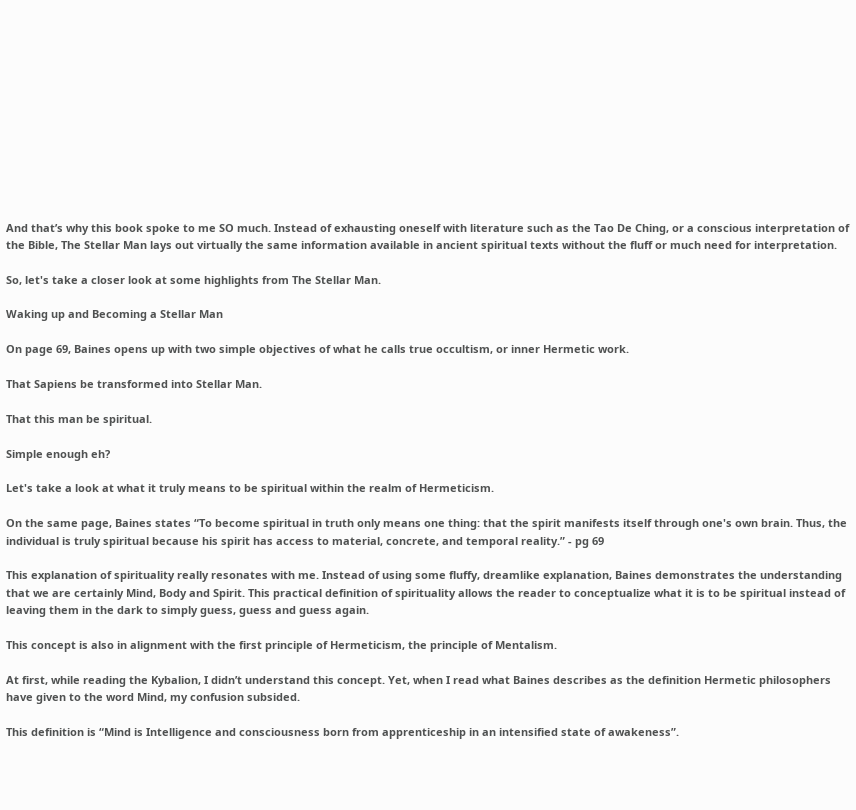And that’s why this book spoke to me SO much. Instead of exhausting oneself with literature such as the Tao De Ching, or a conscious interpretation of the Bible, The Stellar Man lays out virtually the same information available in ancient spiritual texts without the fluff or much need for interpretation.

So, let's take a closer look at some highlights from The Stellar Man.

Waking up and Becoming a Stellar Man

On page 69, Baines opens up with two simple objectives of what he calls true occultism, or inner Hermetic work.

That Sapiens be transformed into Stellar Man.

That this man be spiritual.

Simple enough eh?

Let's take a look at what it truly means to be spiritual within the realm of Hermeticism.

On the same page, Baines states “To become spiritual in truth only means one thing: that the spirit manifests itself through one's own brain. Thus, the individual is truly spiritual because his spirit has access to material, concrete, and temporal reality.” - pg 69

This explanation of spirituality really resonates with me. Instead of using some fluffy, dreamlike explanation, Baines demonstrates the understanding that we are certainly Mind, Body and Spirit. This practical definition of spirituality allows the reader to conceptualize what it is to be spiritual instead of leaving them in the dark to simply guess, guess and guess again.

This concept is also in alignment with the first principle of Hermeticism, the principle of Mentalism.

At first, while reading the Kybalion, I didn’t understand this concept. Yet, when I read what Baines describes as the definition Hermetic philosophers have given to the word Mind, my confusion subsided.

This definition is “Mind is Intelligence and consciousness born from apprenticeship in an intensified state of awakeness”.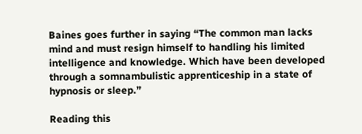Baines goes further in saying “The common man lacks mind and must resign himself to handling his limited intelligence and knowledge. Which have been developed through a somnambulistic apprenticeship in a state of hypnosis or sleep.”

Reading this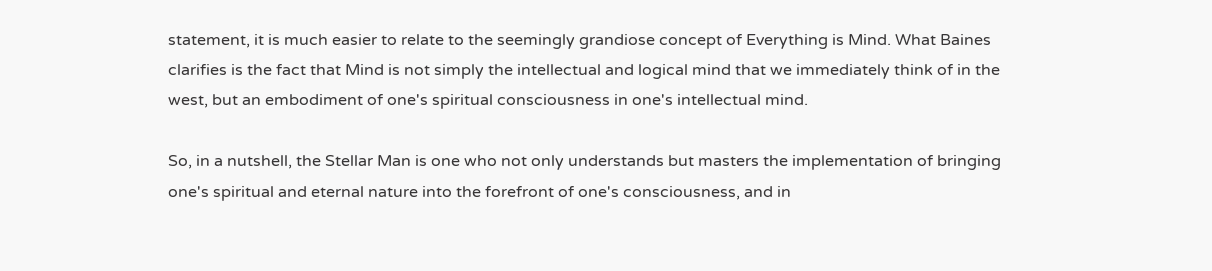statement, it is much easier to relate to the seemingly grandiose concept of Everything is Mind. What Baines clarifies is the fact that Mind is not simply the intellectual and logical mind that we immediately think of in the west, but an embodiment of one's spiritual consciousness in one's intellectual mind.

So, in a nutshell, the Stellar Man is one who not only understands but masters the implementation of bringing one's spiritual and eternal nature into the forefront of one's consciousness, and in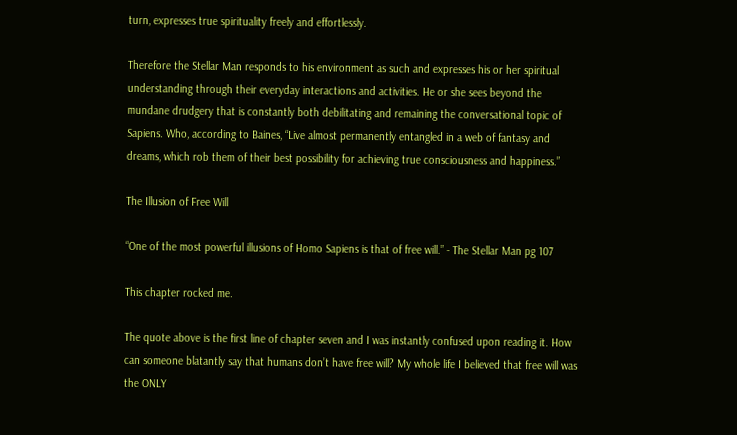turn, expresses true spirituality freely and effortlessly.

Therefore the Stellar Man responds to his environment as such and expresses his or her spiritual understanding through their everyday interactions and activities. He or she sees beyond the mundane drudgery that is constantly both debilitating and remaining the conversational topic of Sapiens. Who, according to Baines, “Live almost permanently entangled in a web of fantasy and dreams, which rob them of their best possibility for achieving true consciousness and happiness.”

The Illusion of Free Will

“One of the most powerful illusions of Homo Sapiens is that of free will.” - The Stellar Man pg 107

This chapter rocked me.

The quote above is the first line of chapter seven and I was instantly confused upon reading it. How can someone blatantly say that humans don’t have free will? My whole life I believed that free will was the ONLY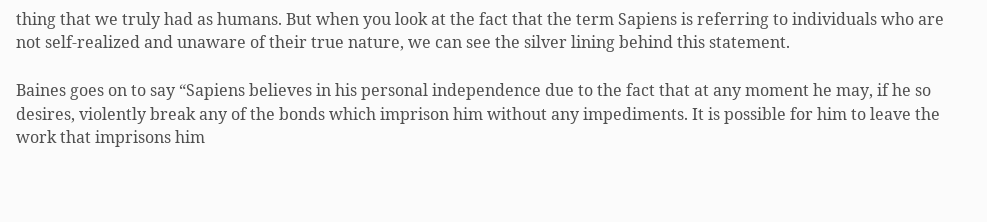thing that we truly had as humans. But when you look at the fact that the term Sapiens is referring to individuals who are not self-realized and unaware of their true nature, we can see the silver lining behind this statement.

Baines goes on to say “Sapiens believes in his personal independence due to the fact that at any moment he may, if he so desires, violently break any of the bonds which imprison him without any impediments. It is possible for him to leave the work that imprisons him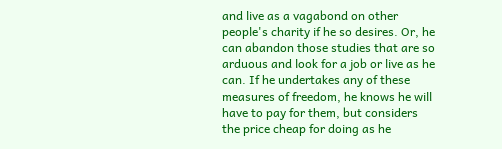and live as a vagabond on other people's charity if he so desires. Or, he can abandon those studies that are so arduous and look for a job or live as he can. If he undertakes any of these measures of freedom, he knows he will have to pay for them, but considers the price cheap for doing as he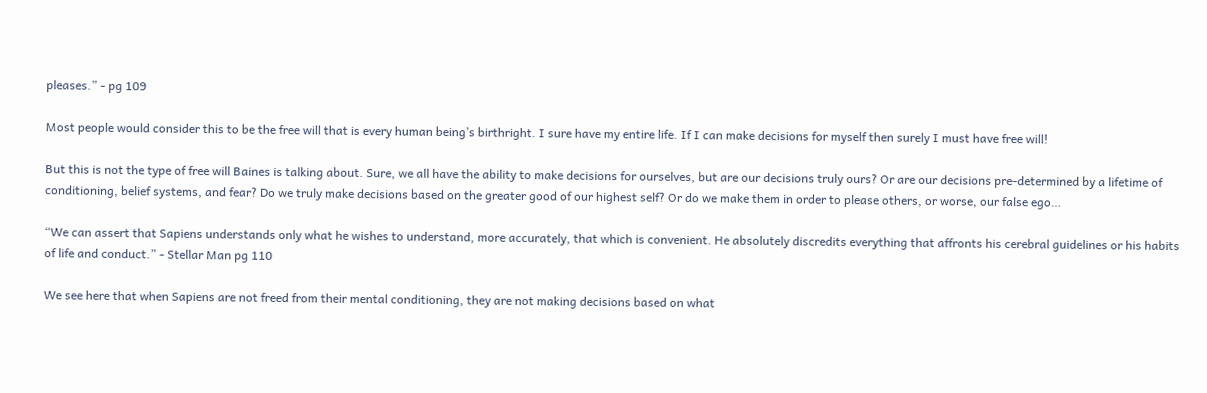pleases.” - pg 109

Most people would consider this to be the free will that is every human being’s birthright. I sure have my entire life. If I can make decisions for myself then surely I must have free will!

But this is not the type of free will Baines is talking about. Sure, we all have the ability to make decisions for ourselves, but are our decisions truly ours? Or are our decisions pre-determined by a lifetime of conditioning, belief systems, and fear? Do we truly make decisions based on the greater good of our highest self? Or do we make them in order to please others, or worse, our false ego…

“We can assert that Sapiens understands only what he wishes to understand, more accurately, that which is convenient. He absolutely discredits everything that affronts his cerebral guidelines or his habits of life and conduct.” - Stellar Man pg 110

We see here that when Sapiens are not freed from their mental conditioning, they are not making decisions based on what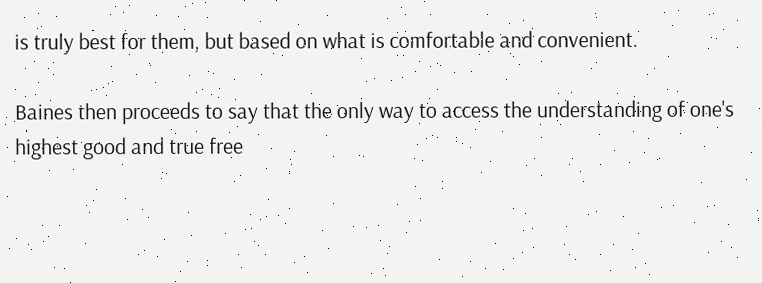is truly best for them, but based on what is comfortable and convenient.

Baines then proceeds to say that the only way to access the understanding of one's highest good and true free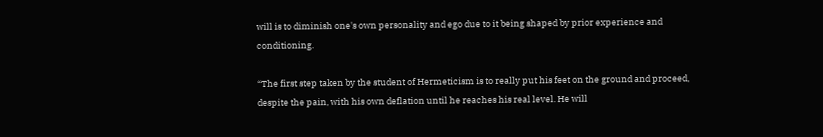will is to diminish one's own personality and ego due to it being shaped by prior experience and conditioning.

“The first step taken by the student of Hermeticism is to really put his feet on the ground and proceed, despite the pain, with his own deflation until he reaches his real level. He will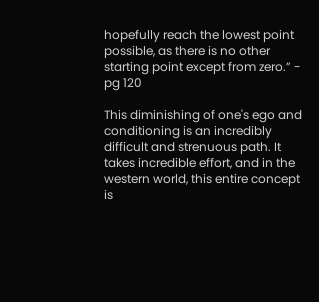hopefully reach the lowest point possible, as there is no other starting point except from zero.” - pg 120

This diminishing of one's ego and conditioning is an incredibly difficult and strenuous path. It takes incredible effort, and in the western world, this entire concept is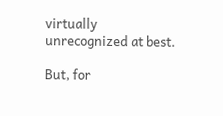virtually unrecognized at best.

But, for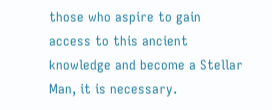those who aspire to gain access to this ancient knowledge and become a Stellar Man, it is necessary.